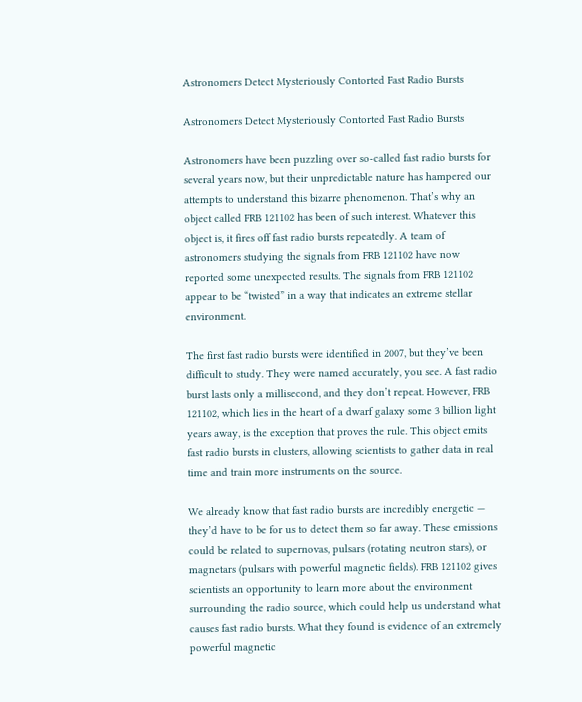Astronomers Detect Mysteriously Contorted Fast Radio Bursts

Astronomers Detect Mysteriously Contorted Fast Radio Bursts

Astronomers have been puzzling over so-called fast radio bursts for several years now, but their unpredictable nature has hampered our attempts to understand this bizarre phenomenon. That’s why an object called FRB 121102 has been of such interest. Whatever this object is, it fires off fast radio bursts repeatedly. A team of astronomers studying the signals from FRB 121102 have now reported some unexpected results. The signals from FRB 121102 appear to be “twisted” in a way that indicates an extreme stellar environment.

The first fast radio bursts were identified in 2007, but they’ve been difficult to study. They were named accurately, you see. A fast radio burst lasts only a millisecond, and they don’t repeat. However, FRB 121102, which lies in the heart of a dwarf galaxy some 3 billion light years away, is the exception that proves the rule. This object emits fast radio bursts in clusters, allowing scientists to gather data in real time and train more instruments on the source.

We already know that fast radio bursts are incredibly energetic — they’d have to be for us to detect them so far away. These emissions could be related to supernovas, pulsars (rotating neutron stars), or magnetars (pulsars with powerful magnetic fields). FRB 121102 gives scientists an opportunity to learn more about the environment surrounding the radio source, which could help us understand what causes fast radio bursts. What they found is evidence of an extremely powerful magnetic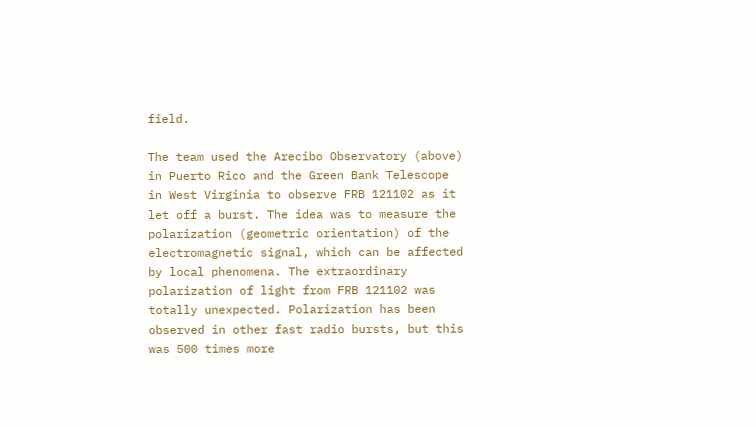field.

The team used the Arecibo Observatory (above) in Puerto Rico and the Green Bank Telescope in West Virginia to observe FRB 121102 as it let off a burst. The idea was to measure the polarization (geometric orientation) of the electromagnetic signal, which can be affected by local phenomena. The extraordinary polarization of light from FRB 121102 was totally unexpected. Polarization has been observed in other fast radio bursts, but this was 500 times more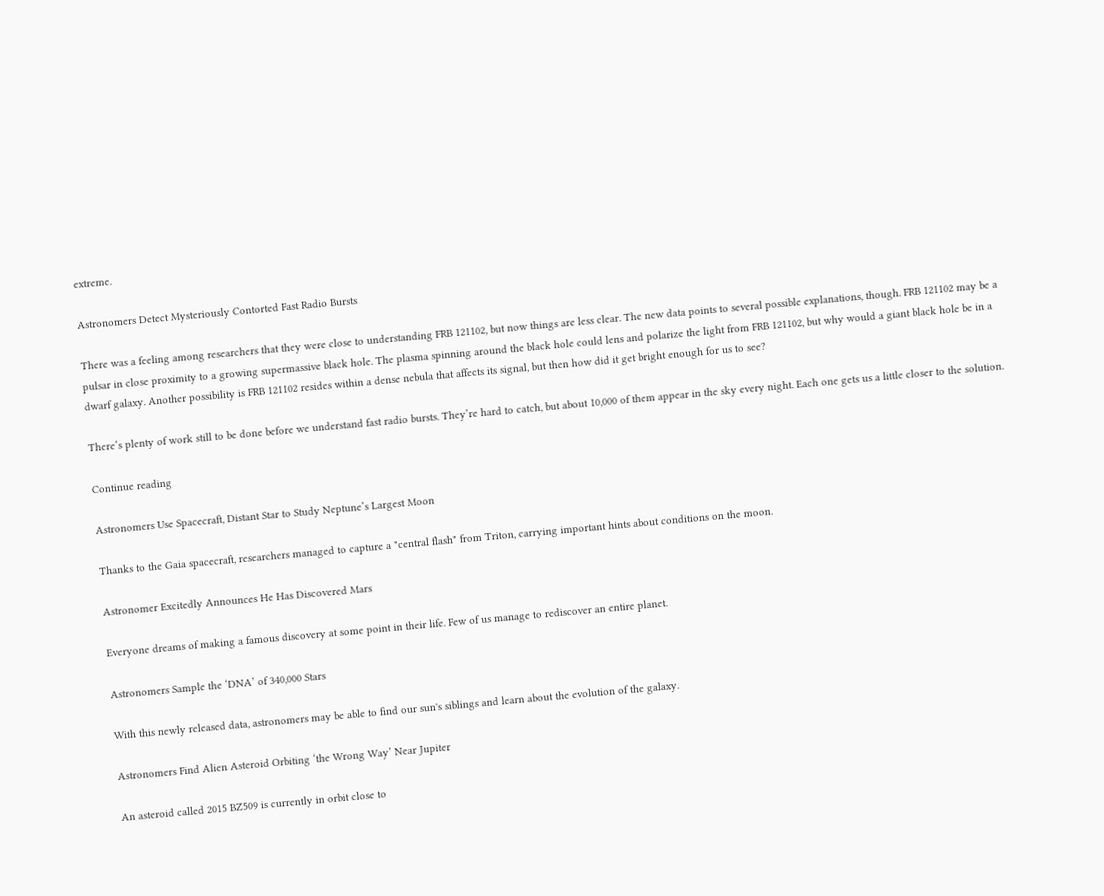extreme.

Astronomers Detect Mysteriously Contorted Fast Radio Bursts

There was a feeling among researchers that they were close to understanding FRB 121102, but now things are less clear. The new data points to several possible explanations, though. FRB 121102 may be a pulsar in close proximity to a growing supermassive black hole. The plasma spinning around the black hole could lens and polarize the light from FRB 121102, but why would a giant black hole be in a dwarf galaxy. Another possibility is FRB 121102 resides within a dense nebula that affects its signal, but then how did it get bright enough for us to see?

There’s plenty of work still to be done before we understand fast radio bursts. They’re hard to catch, but about 10,000 of them appear in the sky every night. Each one gets us a little closer to the solution.

Continue reading

Astronomers Use Spacecraft, Distant Star to Study Neptune’s Largest Moon

Thanks to the Gaia spacecraft, researchers managed to capture a "central flash" from Triton, carrying important hints about conditions on the moon.

Astronomer Excitedly Announces He Has Discovered Mars

Everyone dreams of making a famous discovery at some point in their life. Few of us manage to rediscover an entire planet.

Astronomers Sample the ‘DNA’ of 340,000 Stars

With this newly released data, astronomers may be able to find our sun's siblings and learn about the evolution of the galaxy.

Astronomers Find Alien Asteroid Orbiting ‘the Wrong Way’ Near Jupiter

An asteroid called 2015 BZ509 is currently in orbit close to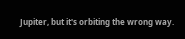Jupiter, but it's orbiting the wrong way.